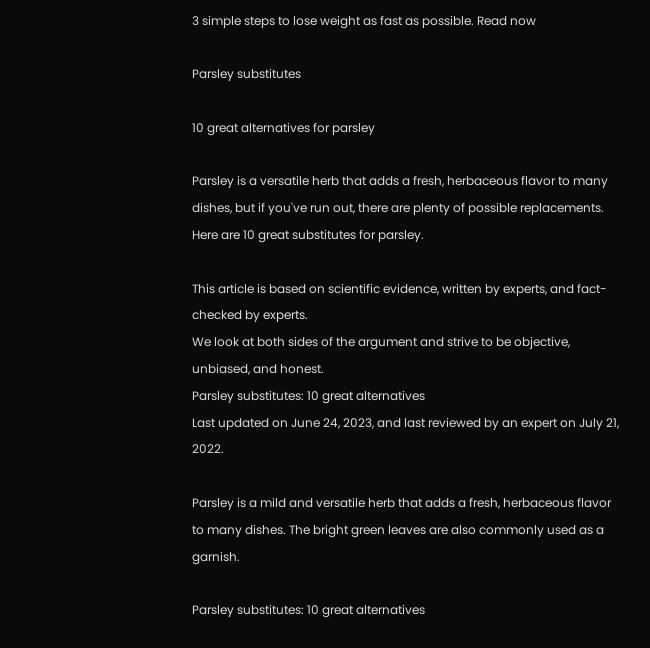3 simple steps to lose weight as fast as possible. Read now

Parsley substitutes

10 great alternatives for parsley

Parsley is a versatile herb that adds a fresh, herbaceous flavor to many dishes, but if you've run out, there are plenty of possible replacements. Here are 10 great substitutes for parsley.

This article is based on scientific evidence, written by experts, and fact-checked by experts.
We look at both sides of the argument and strive to be objective, unbiased, and honest.
Parsley substitutes: 10 great alternatives
Last updated on June 24, 2023, and last reviewed by an expert on July 21, 2022.

Parsley is a mild and versatile herb that adds a fresh, herbaceous flavor to many dishes. The bright green leaves are also commonly used as a garnish.

Parsley substitutes: 10 great alternatives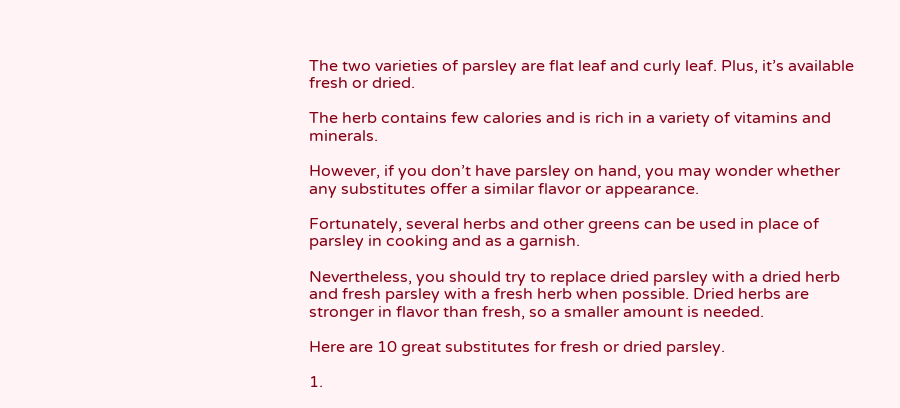The two varieties of parsley are flat leaf and curly leaf. Plus, it’s available fresh or dried.

The herb contains few calories and is rich in a variety of vitamins and minerals.

However, if you don’t have parsley on hand, you may wonder whether any substitutes offer a similar flavor or appearance.

Fortunately, several herbs and other greens can be used in place of parsley in cooking and as a garnish.

Nevertheless, you should try to replace dried parsley with a dried herb and fresh parsley with a fresh herb when possible. Dried herbs are stronger in flavor than fresh, so a smaller amount is needed.

Here are 10 great substitutes for fresh or dried parsley.

1.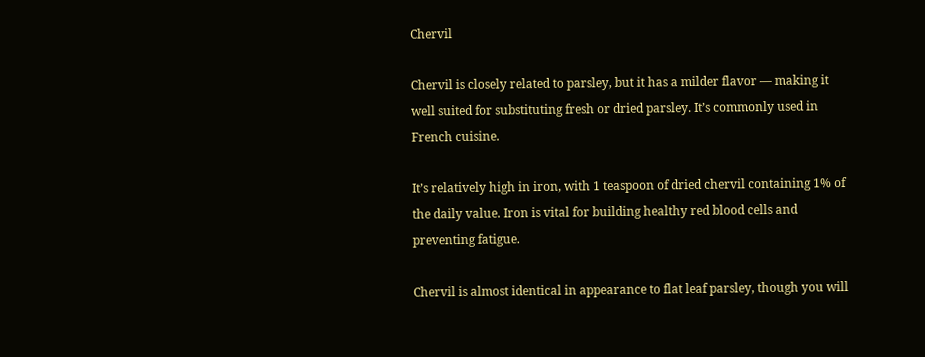Chervil

Chervil is closely related to parsley, but it has a milder flavor — making it well suited for substituting fresh or dried parsley. It’s commonly used in French cuisine.

It’s relatively high in iron, with 1 teaspoon of dried chervil containing 1% of the daily value. Iron is vital for building healthy red blood cells and preventing fatigue.

Chervil is almost identical in appearance to flat leaf parsley, though you will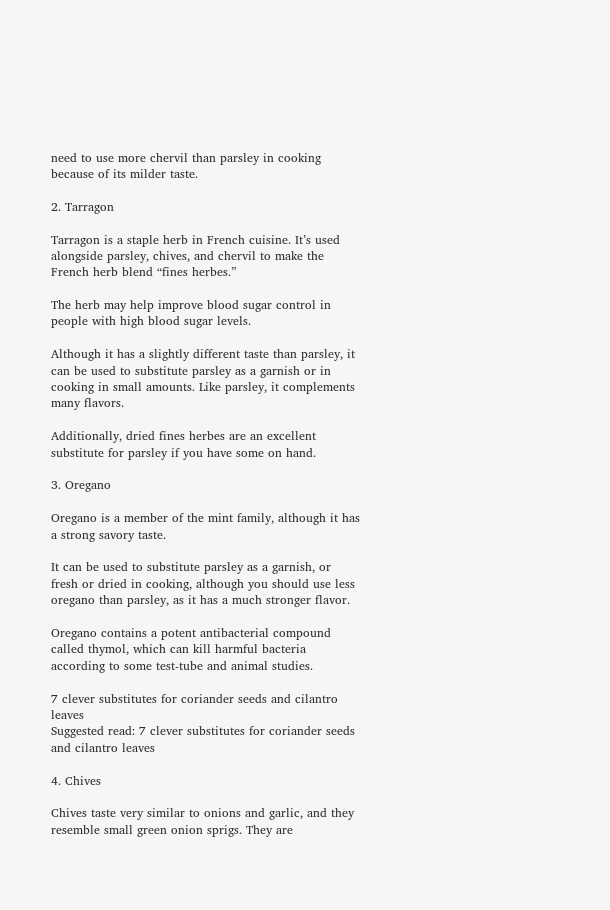need to use more chervil than parsley in cooking because of its milder taste.

2. Tarragon

Tarragon is a staple herb in French cuisine. It’s used alongside parsley, chives, and chervil to make the French herb blend “fines herbes.”

The herb may help improve blood sugar control in people with high blood sugar levels.

Although it has a slightly different taste than parsley, it can be used to substitute parsley as a garnish or in cooking in small amounts. Like parsley, it complements many flavors.

Additionally, dried fines herbes are an excellent substitute for parsley if you have some on hand.

3. Oregano

Oregano is a member of the mint family, although it has a strong savory taste.

It can be used to substitute parsley as a garnish, or fresh or dried in cooking, although you should use less oregano than parsley, as it has a much stronger flavor.

Oregano contains a potent antibacterial compound called thymol, which can kill harmful bacteria according to some test-tube and animal studies.

7 clever substitutes for coriander seeds and cilantro leaves
Suggested read: 7 clever substitutes for coriander seeds and cilantro leaves

4. Chives

Chives taste very similar to onions and garlic, and they resemble small green onion sprigs. They are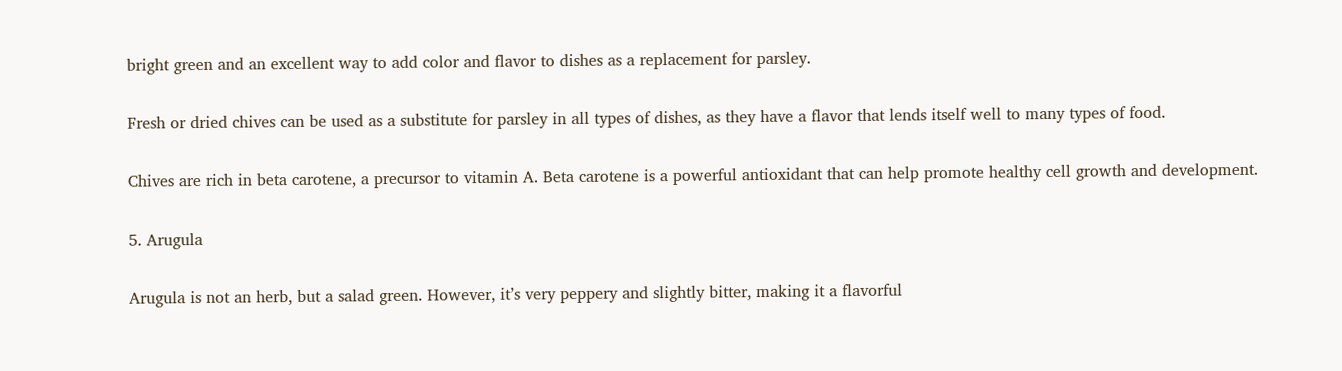bright green and an excellent way to add color and flavor to dishes as a replacement for parsley.

Fresh or dried chives can be used as a substitute for parsley in all types of dishes, as they have a flavor that lends itself well to many types of food.

Chives are rich in beta carotene, a precursor to vitamin A. Beta carotene is a powerful antioxidant that can help promote healthy cell growth and development.

5. Arugula

Arugula is not an herb, but a salad green. However, it’s very peppery and slightly bitter, making it a flavorful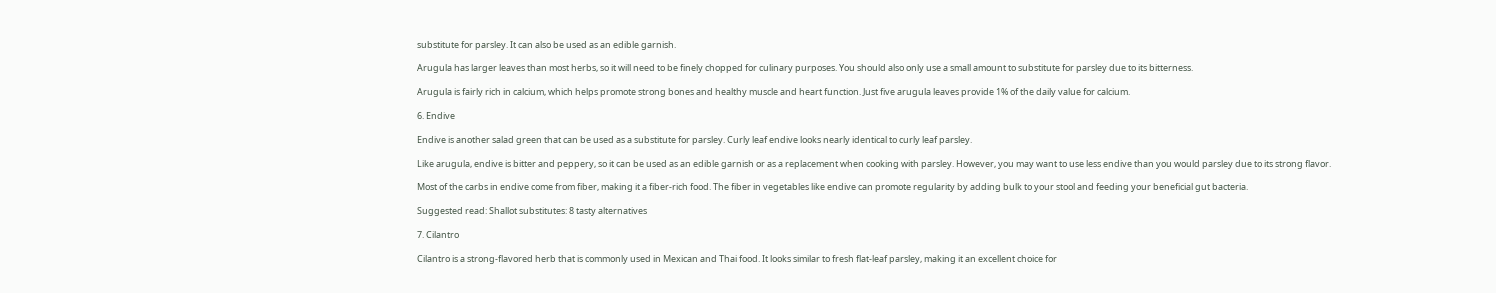substitute for parsley. It can also be used as an edible garnish.

Arugula has larger leaves than most herbs, so it will need to be finely chopped for culinary purposes. You should also only use a small amount to substitute for parsley due to its bitterness.

Arugula is fairly rich in calcium, which helps promote strong bones and healthy muscle and heart function. Just five arugula leaves provide 1% of the daily value for calcium.

6. Endive

Endive is another salad green that can be used as a substitute for parsley. Curly leaf endive looks nearly identical to curly leaf parsley.

Like arugula, endive is bitter and peppery, so it can be used as an edible garnish or as a replacement when cooking with parsley. However, you may want to use less endive than you would parsley due to its strong flavor.

Most of the carbs in endive come from fiber, making it a fiber-rich food. The fiber in vegetables like endive can promote regularity by adding bulk to your stool and feeding your beneficial gut bacteria.

Suggested read: Shallot substitutes: 8 tasty alternatives

7. Cilantro

Cilantro is a strong-flavored herb that is commonly used in Mexican and Thai food. It looks similar to fresh flat-leaf parsley, making it an excellent choice for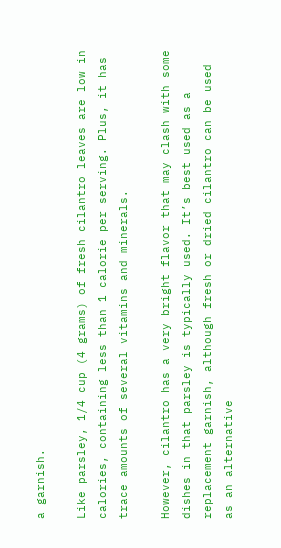a garnish.

Like parsley, 1/4 cup (4 grams) of fresh cilantro leaves are low in calories, containing less than 1 calorie per serving. Plus, it has trace amounts of several vitamins and minerals.

However, cilantro has a very bright flavor that may clash with some dishes in that parsley is typically used. It’s best used as a replacement garnish, although fresh or dried cilantro can be used as an alternative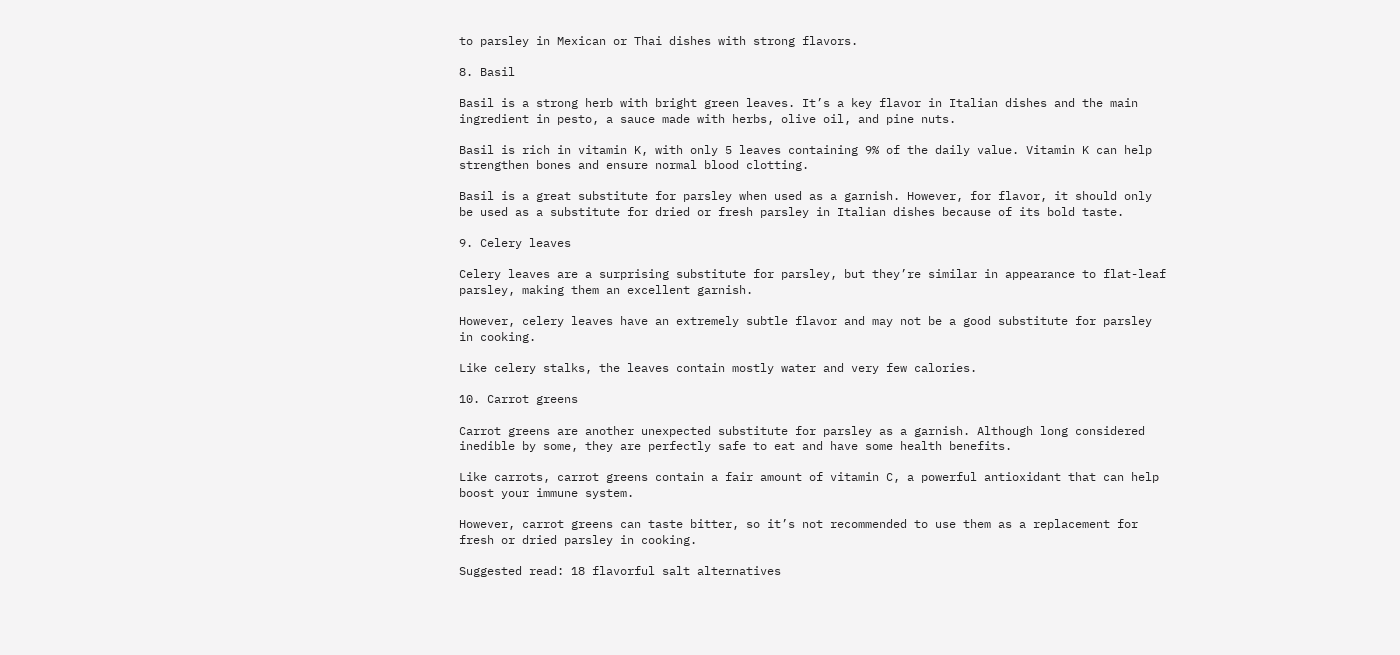to parsley in Mexican or Thai dishes with strong flavors.

8. Basil

Basil is a strong herb with bright green leaves. It’s a key flavor in Italian dishes and the main ingredient in pesto, a sauce made with herbs, olive oil, and pine nuts.

Basil is rich in vitamin K, with only 5 leaves containing 9% of the daily value. Vitamin K can help strengthen bones and ensure normal blood clotting.

Basil is a great substitute for parsley when used as a garnish. However, for flavor, it should only be used as a substitute for dried or fresh parsley in Italian dishes because of its bold taste.

9. Celery leaves

Celery leaves are a surprising substitute for parsley, but they’re similar in appearance to flat-leaf parsley, making them an excellent garnish.

However, celery leaves have an extremely subtle flavor and may not be a good substitute for parsley in cooking.

Like celery stalks, the leaves contain mostly water and very few calories.

10. Carrot greens

Carrot greens are another unexpected substitute for parsley as a garnish. Although long considered inedible by some, they are perfectly safe to eat and have some health benefits.

Like carrots, carrot greens contain a fair amount of vitamin C, a powerful antioxidant that can help boost your immune system.

However, carrot greens can taste bitter, so it’s not recommended to use them as a replacement for fresh or dried parsley in cooking.

Suggested read: 18 flavorful salt alternatives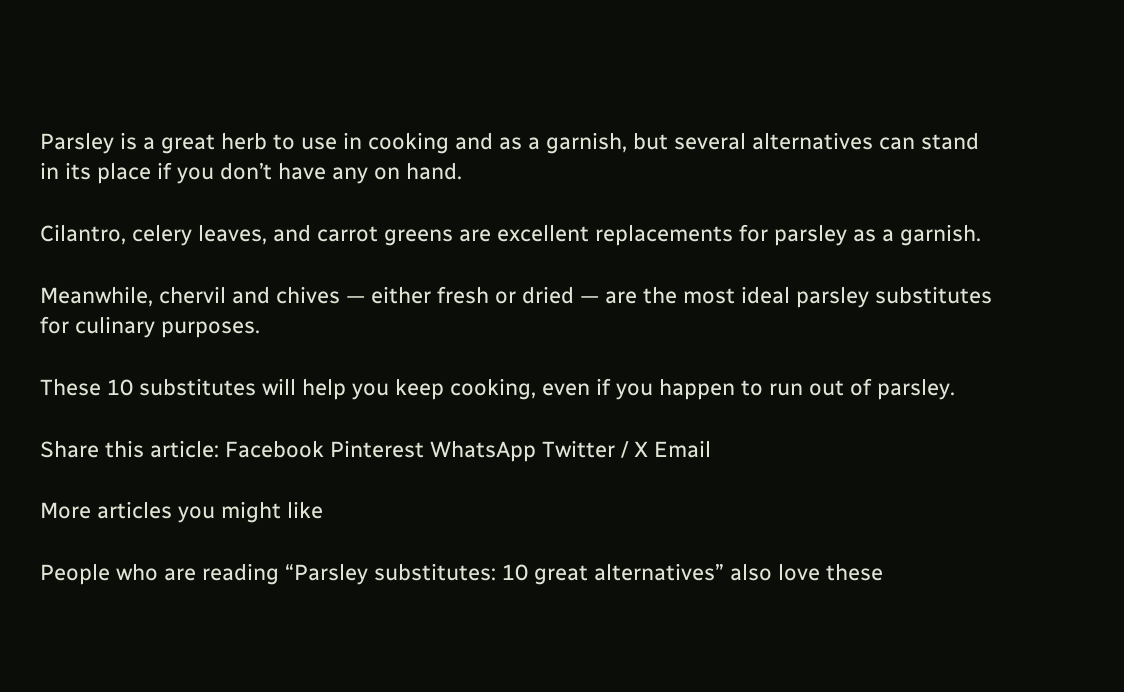Parsley is a great herb to use in cooking and as a garnish, but several alternatives can stand in its place if you don’t have any on hand.

Cilantro, celery leaves, and carrot greens are excellent replacements for parsley as a garnish.

Meanwhile, chervil and chives — either fresh or dried — are the most ideal parsley substitutes for culinary purposes.

These 10 substitutes will help you keep cooking, even if you happen to run out of parsley.

Share this article: Facebook Pinterest WhatsApp Twitter / X Email

More articles you might like

People who are reading “Parsley substitutes: 10 great alternatives” also love these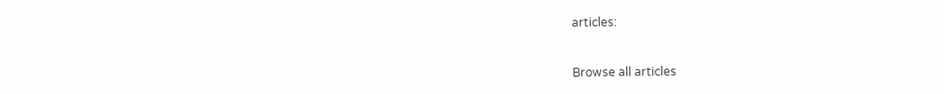articles:


Browse all articles